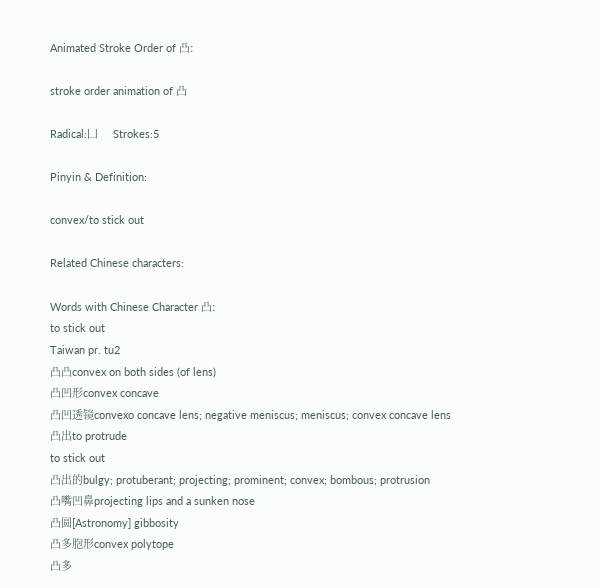Animated Stroke Order of 凸:

stroke order animation of 凸

Radical:凵     Strokes:5

Pinyin & Definition:

convex/to stick out

Related Chinese characters:

Words with Chinese Character 凸:
to stick out
Taiwan pr. tu2
凸凸convex on both sides (of lens)
凸凹形convex concave
凸凹透镜convexo concave lens; negative meniscus; meniscus; convex concave lens
凸出to protrude
to stick out
凸出的bulgy; protuberant; projecting; prominent; convex; bombous; protrusion
凸嘴凹鼻projecting lips and a sunken nose
凸圆[Astronomy] gibbosity
凸多胞形convex polytope
凸多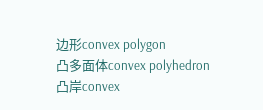边形convex polygon
凸多面体convex polyhedron
凸岸convex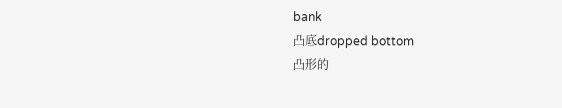bank
凸底dropped bottom
凸形的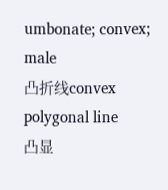umbonate; convex; male
凸折线convex polygonal line
凸显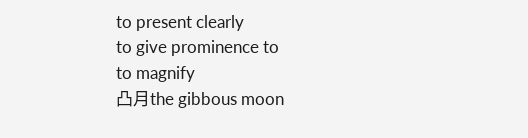to present clearly
to give prominence to
to magnify
凸月the gibbous moon